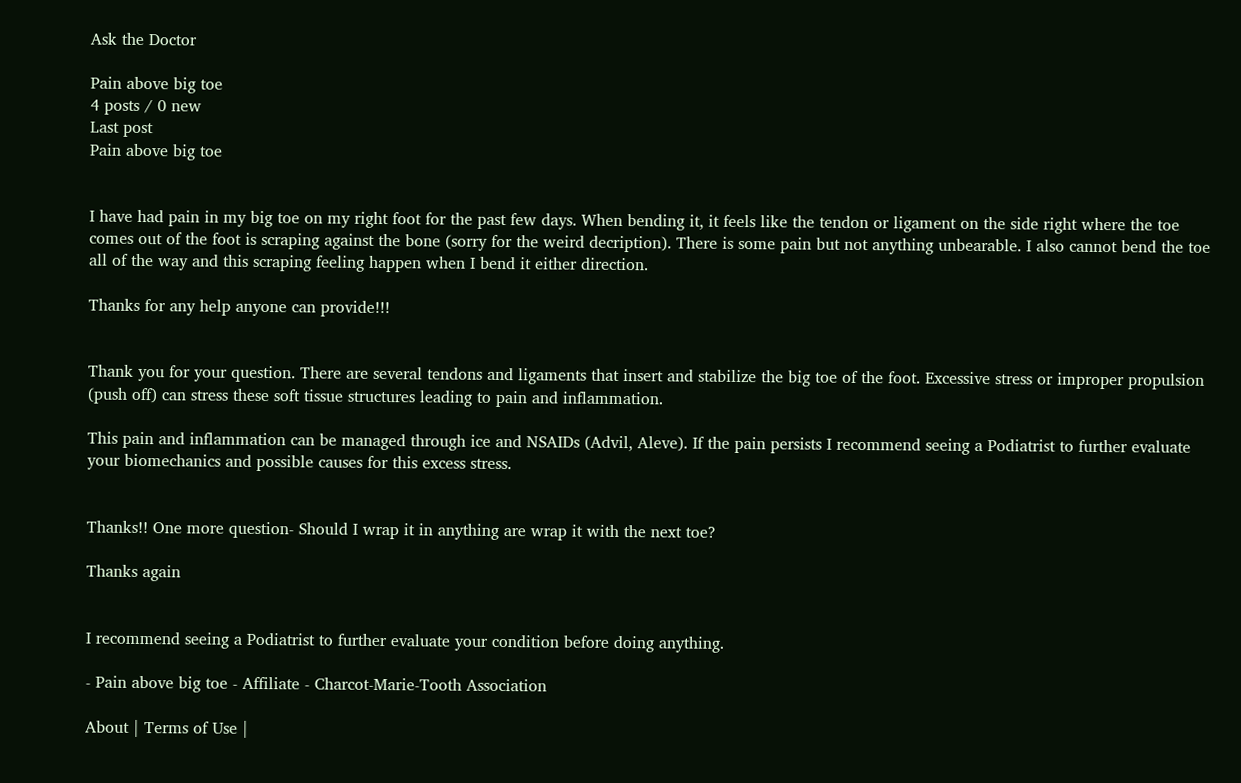Ask the Doctor

Pain above big toe
4 posts / 0 new
Last post
Pain above big toe


I have had pain in my big toe on my right foot for the past few days. When bending it, it feels like the tendon or ligament on the side right where the toe comes out of the foot is scraping against the bone (sorry for the weird decription). There is some pain but not anything unbearable. I also cannot bend the toe all of the way and this scraping feeling happen when I bend it either direction.

Thanks for any help anyone can provide!!!


Thank you for your question. There are several tendons and ligaments that insert and stabilize the big toe of the foot. Excessive stress or improper propulsion (push off) can stress these soft tissue structures leading to pain and inflammation.

This pain and inflammation can be managed through ice and NSAIDs (Advil, Aleve). If the pain persists I recommend seeing a Podiatrist to further evaluate your biomechanics and possible causes for this excess stress.


Thanks!! One more question- Should I wrap it in anything are wrap it with the next toe?

Thanks again


I recommend seeing a Podiatrist to further evaluate your condition before doing anything.

- Pain above big toe - Affiliate - Charcot-Marie-Tooth Association

About | Terms of Use |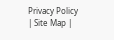Privacy Policy | Site Map |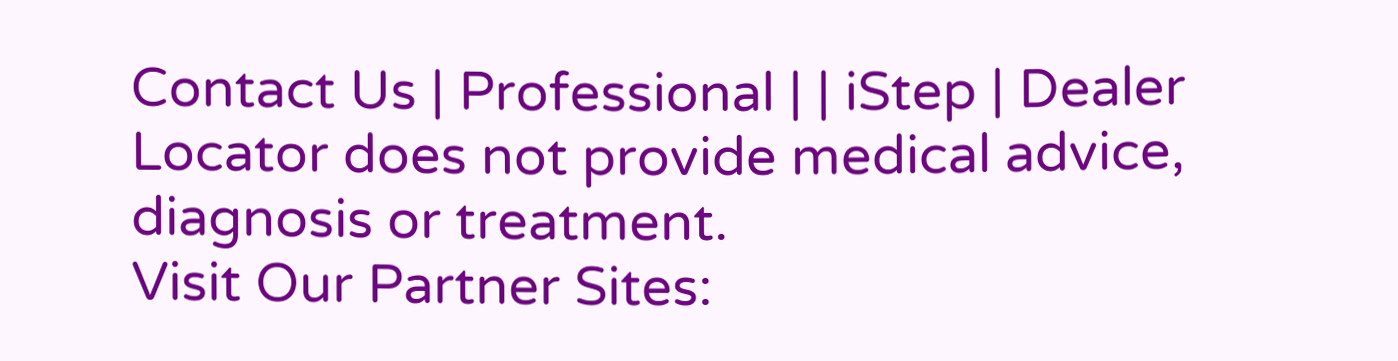Contact Us | Professional | | iStep | Dealer Locator does not provide medical advice, diagnosis or treatment.
Visit Our Partner Sites: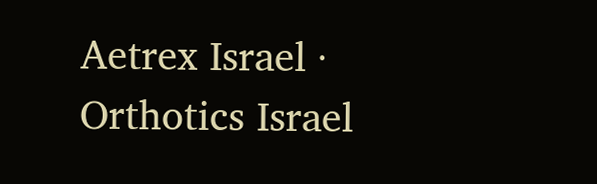Aetrex Israel · Orthotics Israel